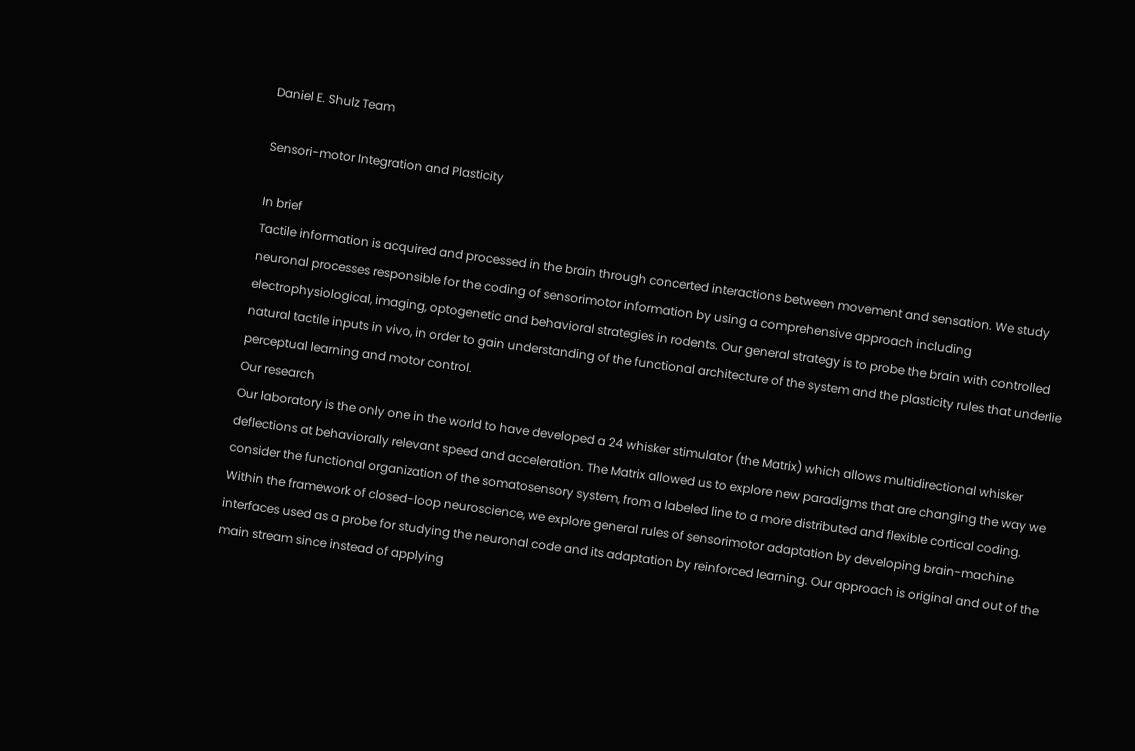Daniel E. Shulz Team

Sensori-motor Integration and Plasticity

In brief
Tactile information is acquired and processed in the brain through concerted interactions between movement and sensation. We study neuronal processes responsible for the coding of sensorimotor information by using a comprehensive approach including electrophysiological, imaging, optogenetic and behavioral strategies in rodents. Our general strategy is to probe the brain with controlled natural tactile inputs in vivo, in order to gain understanding of the functional architecture of the system and the plasticity rules that underlie perceptual learning and motor control.
Our research
Our laboratory is the only one in the world to have developed a 24 whisker stimulator (the Matrix) which allows multidirectional whisker deflections at behaviorally relevant speed and acceleration. The Matrix allowed us to explore new paradigms that are changing the way we consider the functional organization of the somatosensory system, from a labeled line to a more distributed and flexible cortical coding. Within the framework of closed-loop neuroscience, we explore general rules of sensorimotor adaptation by developing brain-machine interfaces used as a probe for studying the neuronal code and its adaptation by reinforced learning. Our approach is original and out of the main stream since instead of applying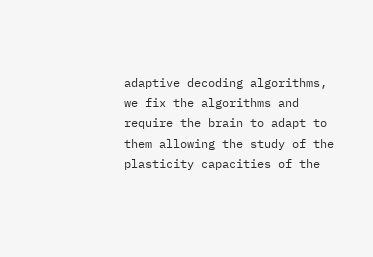adaptive decoding algorithms, we fix the algorithms and require the brain to adapt to them allowing the study of the plasticity capacities of the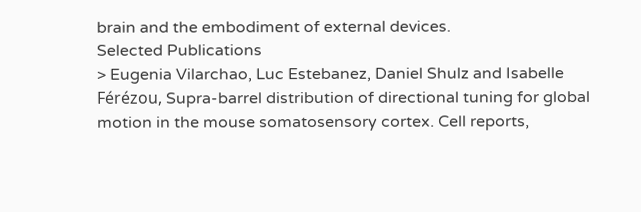brain and the embodiment of external devices.
Selected Publications
> Eugenia Vilarchao, Luc Estebanez, Daniel Shulz and Isabelle Férézou, Supra-barrel distribution of directional tuning for global motion in the mouse somatosensory cortex. Cell reports,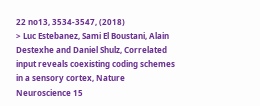22 no13, 3534-3547, (2018)
> Luc Estebanez, Sami El Boustani, Alain Destexhe and Daniel Shulz, Correlated input reveals coexisting coding schemes in a sensory cortex, Nature Neuroscience 15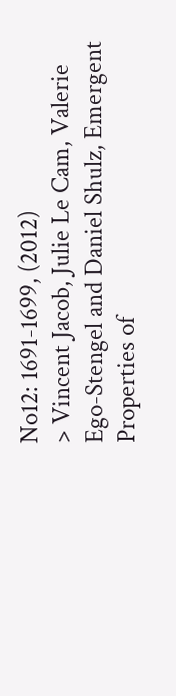No12: 1691-1699, (2012)
> Vincent Jacob, Julie Le Cam, Valerie Ego-Stengel and Daniel Shulz, Emergent Properties of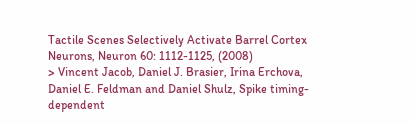Tactile Scenes Selectively Activate Barrel Cortex Neurons, Neuron 60: 1112-1125, (2008)
> Vincent Jacob, Daniel J. Brasier, Irina Erchova, Daniel E. Feldman and Daniel Shulz, Spike timing-dependent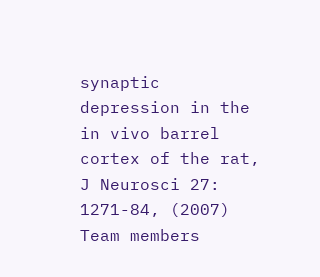synaptic depression in the in vivo barrel cortex of the rat, J Neurosci 27: 1271-84, (2007)
Team members